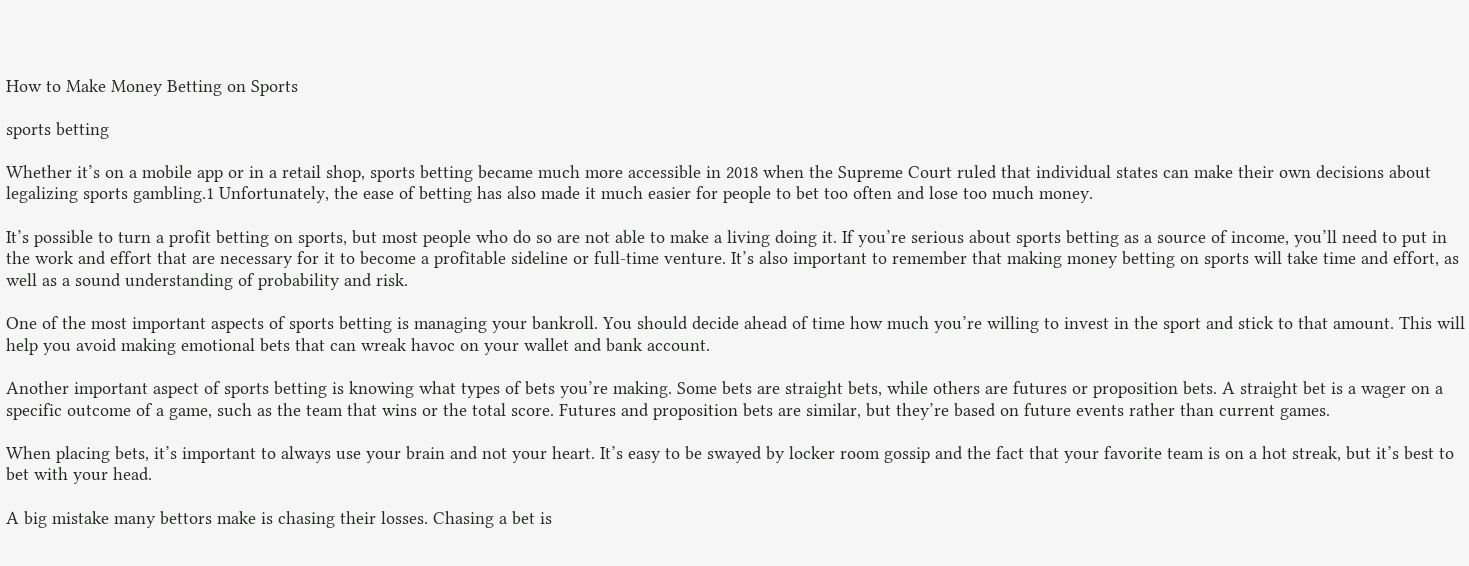How to Make Money Betting on Sports

sports betting

Whether it’s on a mobile app or in a retail shop, sports betting became much more accessible in 2018 when the Supreme Court ruled that individual states can make their own decisions about legalizing sports gambling.1 Unfortunately, the ease of betting has also made it much easier for people to bet too often and lose too much money.

It’s possible to turn a profit betting on sports, but most people who do so are not able to make a living doing it. If you’re serious about sports betting as a source of income, you’ll need to put in the work and effort that are necessary for it to become a profitable sideline or full-time venture. It’s also important to remember that making money betting on sports will take time and effort, as well as a sound understanding of probability and risk.

One of the most important aspects of sports betting is managing your bankroll. You should decide ahead of time how much you’re willing to invest in the sport and stick to that amount. This will help you avoid making emotional bets that can wreak havoc on your wallet and bank account.

Another important aspect of sports betting is knowing what types of bets you’re making. Some bets are straight bets, while others are futures or proposition bets. A straight bet is a wager on a specific outcome of a game, such as the team that wins or the total score. Futures and proposition bets are similar, but they’re based on future events rather than current games.

When placing bets, it’s important to always use your brain and not your heart. It’s easy to be swayed by locker room gossip and the fact that your favorite team is on a hot streak, but it’s best to bet with your head.

A big mistake many bettors make is chasing their losses. Chasing a bet is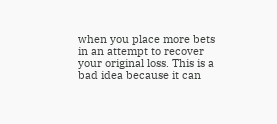when you place more bets in an attempt to recover your original loss. This is a bad idea because it can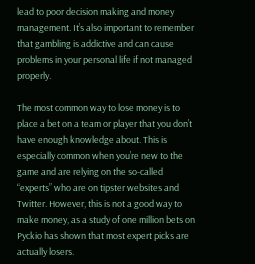lead to poor decision making and money management. It’s also important to remember that gambling is addictive and can cause problems in your personal life if not managed properly.

The most common way to lose money is to place a bet on a team or player that you don’t have enough knowledge about. This is especially common when you’re new to the game and are relying on the so-called “experts” who are on tipster websites and Twitter. However, this is not a good way to make money, as a study of one million bets on Pyckio has shown that most expert picks are actually losers.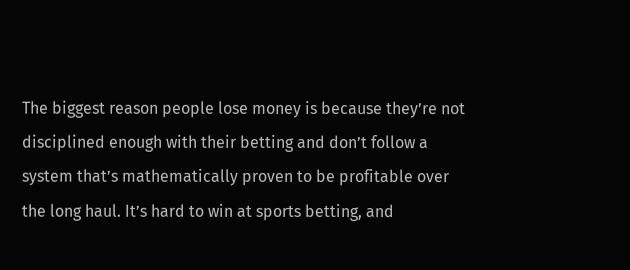The biggest reason people lose money is because they’re not disciplined enough with their betting and don’t follow a system that’s mathematically proven to be profitable over the long haul. It’s hard to win at sports betting, and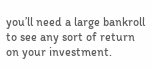you’ll need a large bankroll to see any sort of return on your investment.